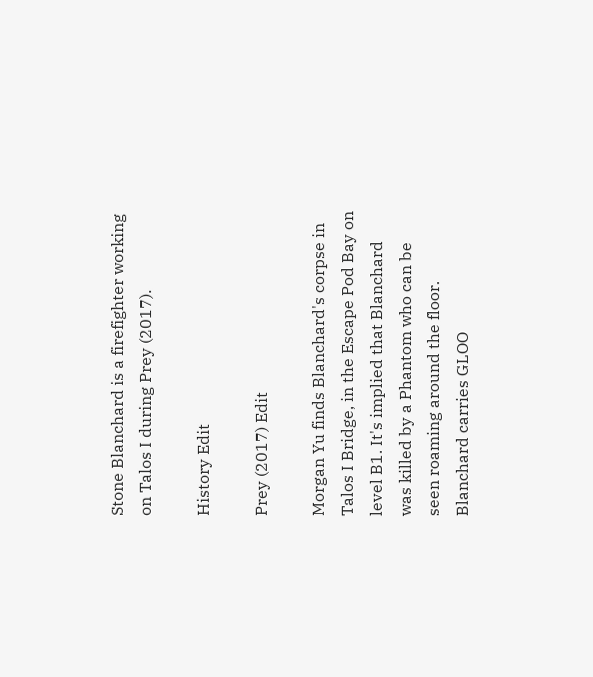Stone Blanchard is a firefighter working on Talos I during Prey (2017).

History Edit

Prey (2017) Edit

Morgan Yu finds Blanchard's corpse in Talos I Bridge, in the Escape Pod Bay on level B1. It's implied that Blanchard was killed by a Phantom who can be seen roaming around the floor. Blanchard carries GLOO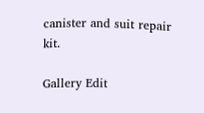canister and suit repair kit.

Gallery Edit